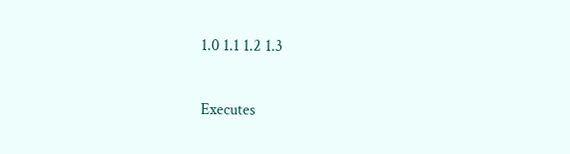1.0 1.1 1.2 1.3

Executes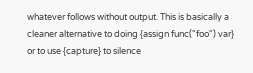whatever follows without output. This is basically a cleaner alternative to doing {assign func("foo") var} or to use {capture} to silence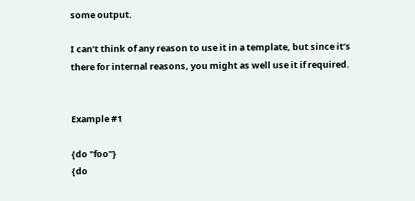some output.

I can’t think of any reason to use it in a template, but since it’s there for internal reasons, you might as well use it if required.


Example #1

{do "foo"}
{do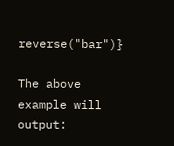reverse("bar")}

The above example will output: